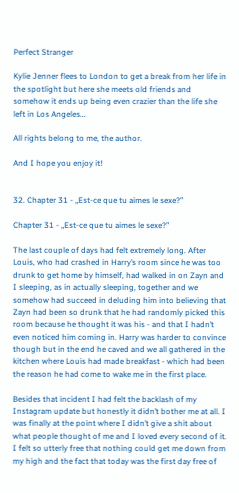Perfect Stranger

Kylie Jenner flees to London to get a break from her life in the spotlight but here she meets old friends and somehow it ends up being even crazier than the life she left in Los Angeles…

All rights belong to me, the author.

And I hope you enjoy it!


32. Chapter 31 - „Est-ce que tu aimes le sexe?”

Chapter 31 - „Est-ce que tu aimes le sexe?”

The last couple of days had felt extremely long. After Louis, who had crashed in Harry’s room since he was too drunk to get home by himself, had walked in on Zayn and I sleeping, as in actually sleeping, together and we somehow had succeed in deluding him into believing that Zayn had been so drunk that he had randomly picked this room because he thought it was his - and that I hadn’t even noticed him coming in. Harry was harder to convince though but in the end he caved and we all gathered in the kitchen where Louis had made breakfast - which had been the reason he had come to wake me in the first place.

Besides that incident I had felt the backlash of my Instagram update but honestly it didn’t bother me at all. I was finally at the point where I didn’t give a shit about what people thought of me and I loved every second of it. I felt so utterly free that nothing could get me down from my high and the fact that today was the first day free of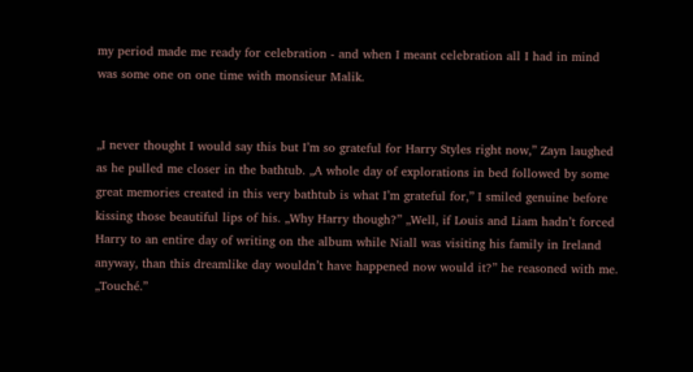my period made me ready for celebration - and when I meant celebration all I had in mind was some one on one time with monsieur Malik.


„I never thought I would say this but I’m so grateful for Harry Styles right now,” Zayn laughed as he pulled me closer in the bathtub. „A whole day of explorations in bed followed by some great memories created in this very bathtub is what I’m grateful for,” I smiled genuine before kissing those beautiful lips of his. „Why Harry though?” „Well, if Louis and Liam hadn’t forced Harry to an entire day of writing on the album while Niall was visiting his family in Ireland anyway, than this dreamlike day wouldn’t have happened now would it?” he reasoned with me. „Touché.”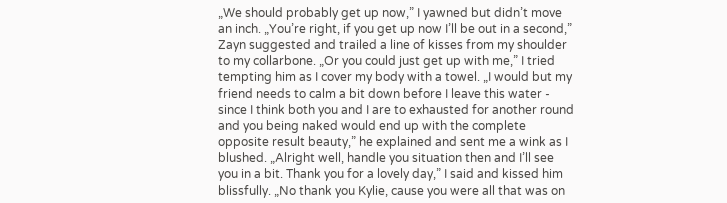„We should probably get up now,” I yawned but didn’t move an inch. „You’re right, if you get up now I’ll be out in a second,” Zayn suggested and trailed a line of kisses from my shoulder to my collarbone. „Or you could just get up with me,” I tried tempting him as I cover my body with a towel. „I would but my friend needs to calm a bit down before I leave this water - since I think both you and I are to exhausted for another round and you being naked would end up with the complete opposite result beauty,” he explained and sent me a wink as I blushed. „Alright well, handle you situation then and I’ll see you in a bit. Thank you for a lovely day,” I said and kissed him blissfully. „No thank you Kylie, cause you were all that was on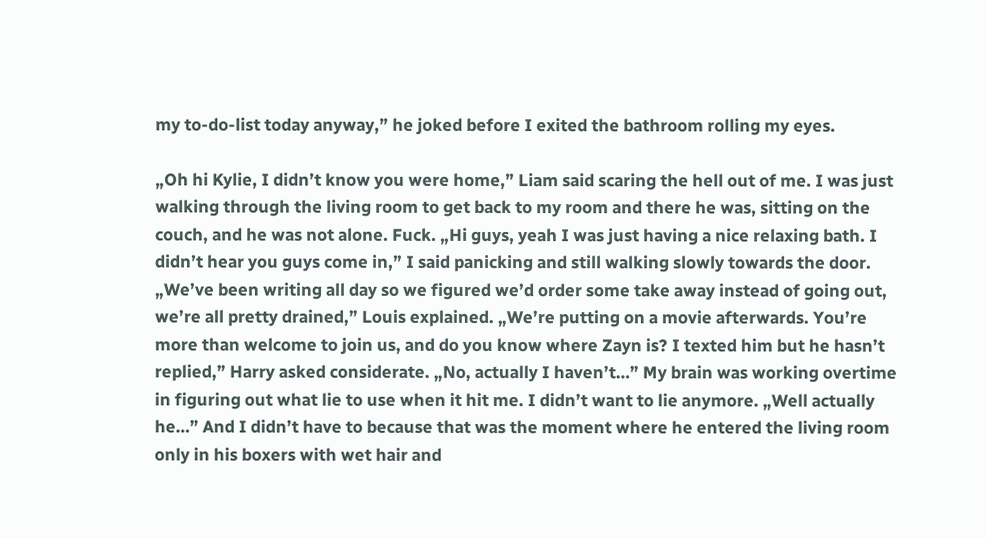my to-do-list today anyway,” he joked before I exited the bathroom rolling my eyes.

„Oh hi Kylie, I didn’t know you were home,” Liam said scaring the hell out of me. I was just walking through the living room to get back to my room and there he was, sitting on the couch, and he was not alone. Fuck. „Hi guys, yeah I was just having a nice relaxing bath. I didn’t hear you guys come in,” I said panicking and still walking slowly towards the door. „We’ve been writing all day so we figured we’d order some take away instead of going out, we’re all pretty drained,” Louis explained. „We’re putting on a movie afterwards. You’re more than welcome to join us, and do you know where Zayn is? I texted him but he hasn’t replied,” Harry asked considerate. „No, actually I haven’t…” My brain was working overtime in figuring out what lie to use when it hit me. I didn’t want to lie anymore. „Well actually he…” And I didn’t have to because that was the moment where he entered the living room only in his boxers with wet hair and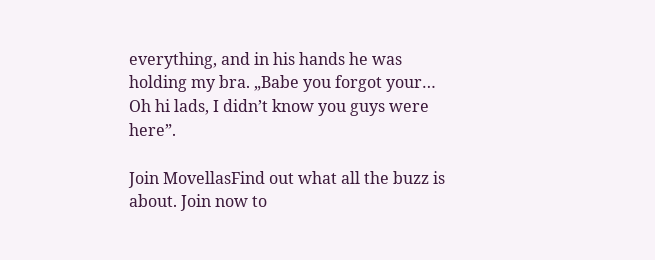everything, and in his hands he was holding my bra. „Babe you forgot your… Oh hi lads, I didn’t know you guys were here”.

Join MovellasFind out what all the buzz is about. Join now to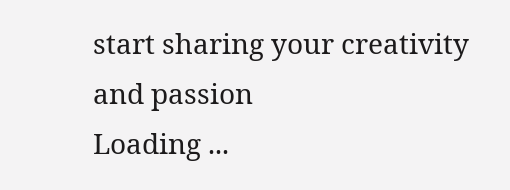start sharing your creativity and passion
Loading ...